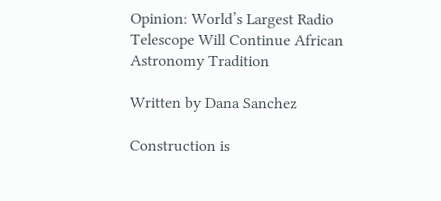Opinion: World’s Largest Radio Telescope Will Continue African Astronomy Tradition

Written by Dana Sanchez

Construction is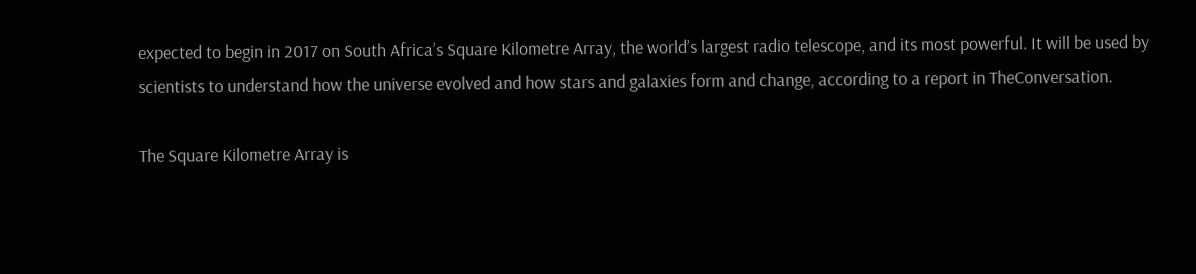expected to begin in 2017 on South Africa’s Square Kilometre Array, the world’s largest radio telescope, and its most powerful. It will be used by scientists to understand how the universe evolved and how stars and galaxies form and change, according to a report in TheConversation.

The Square Kilometre Array is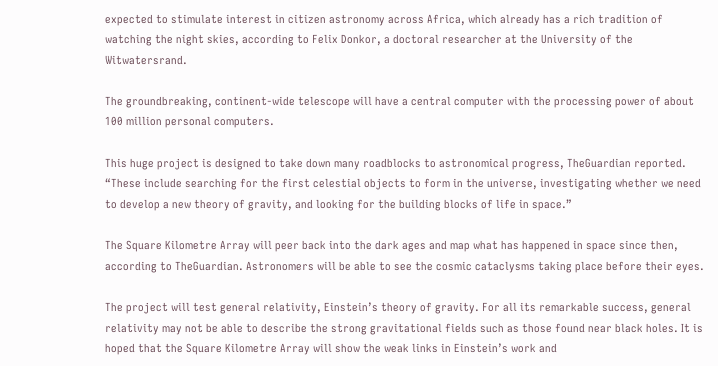expected to stimulate interest in citizen astronomy across Africa, which already has a rich tradition of watching the night skies, according to Felix Donkor, a doctoral researcher at the University of the Witwatersrand.

The groundbreaking, continent-wide telescope will have a central computer with the processing power of about 100 million personal computers.

This huge project is designed to take down many roadblocks to astronomical progress, TheGuardian reported. “These include searching for the first celestial objects to form in the universe, investigating whether we need to develop a new theory of gravity, and looking for the building blocks of life in space.”

The Square Kilometre Array will peer back into the dark ages and map what has happened in space since then, according to TheGuardian. Astronomers will be able to see the cosmic cataclysms taking place before their eyes.

The project will test general relativity, Einstein’s theory of gravity. For all its remarkable success, general relativity may not be able to describe the strong gravitational fields such as those found near black holes. It is hoped that the Square Kilometre Array will show the weak links in Einstein’s work and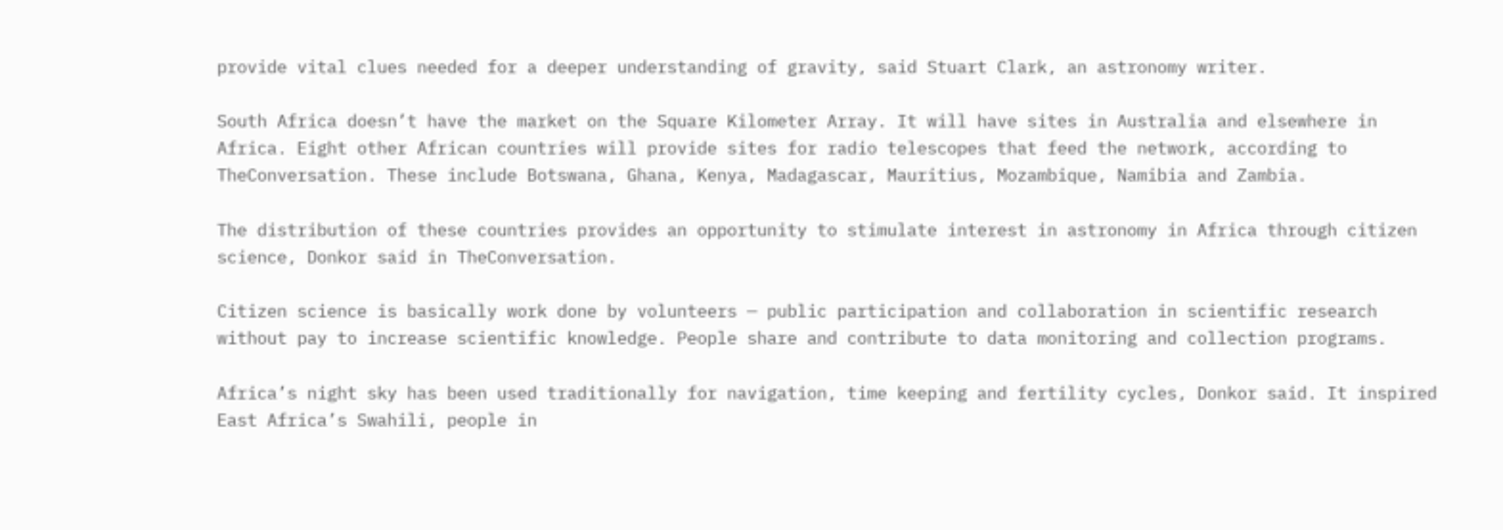provide vital clues needed for a deeper understanding of gravity, said Stuart Clark, an astronomy writer.

South Africa doesn’t have the market on the Square Kilometer Array. It will have sites in Australia and elsewhere in Africa. Eight other African countries will provide sites for radio telescopes that feed the network, according to TheConversation. These include Botswana, Ghana, Kenya, Madagascar, Mauritius, Mozambique, Namibia and Zambia.

The distribution of these countries provides an opportunity to stimulate interest in astronomy in Africa through citizen science, Donkor said in TheConversation.

Citizen science is basically work done by volunteers — public participation and collaboration in scientific research without pay to increase scientific knowledge. People share and contribute to data monitoring and collection programs.

Africa’s night sky has been used traditionally for navigation, time keeping and fertility cycles, Donkor said. It inspired East Africa’s Swahili, people in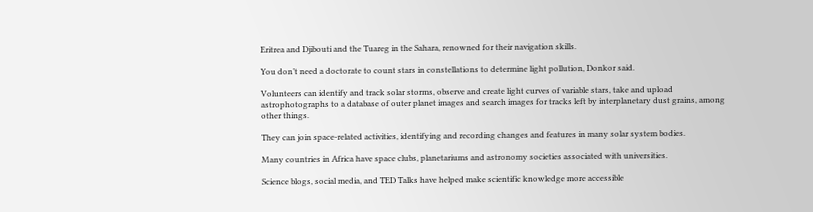Eritrea and Djibouti and the Tuareg in the Sahara, renowned for their navigation skills.

You don’t need a doctorate to count stars in constellations to determine light pollution, Donkor said.

Volunteers can identify and track solar storms, observe and create light curves of variable stars, take and upload astrophotographs to a database of outer planet images and search images for tracks left by interplanetary dust grains, among other things.

They can join space-related activities, identifying and recording changes and features in many solar system bodies.

Many countries in Africa have space clubs, planetariums and astronomy societies associated with universities.

Science blogs, social media, and TED Talks have helped make scientific knowledge more accessible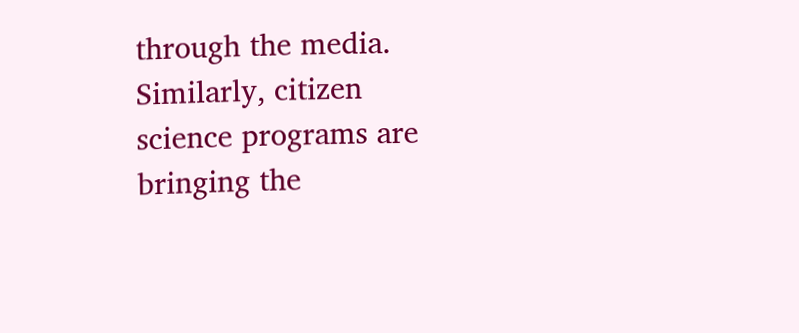through the media. Similarly, citizen science programs are bringing the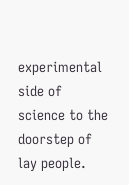experimental side of science to the doorstep of lay people.